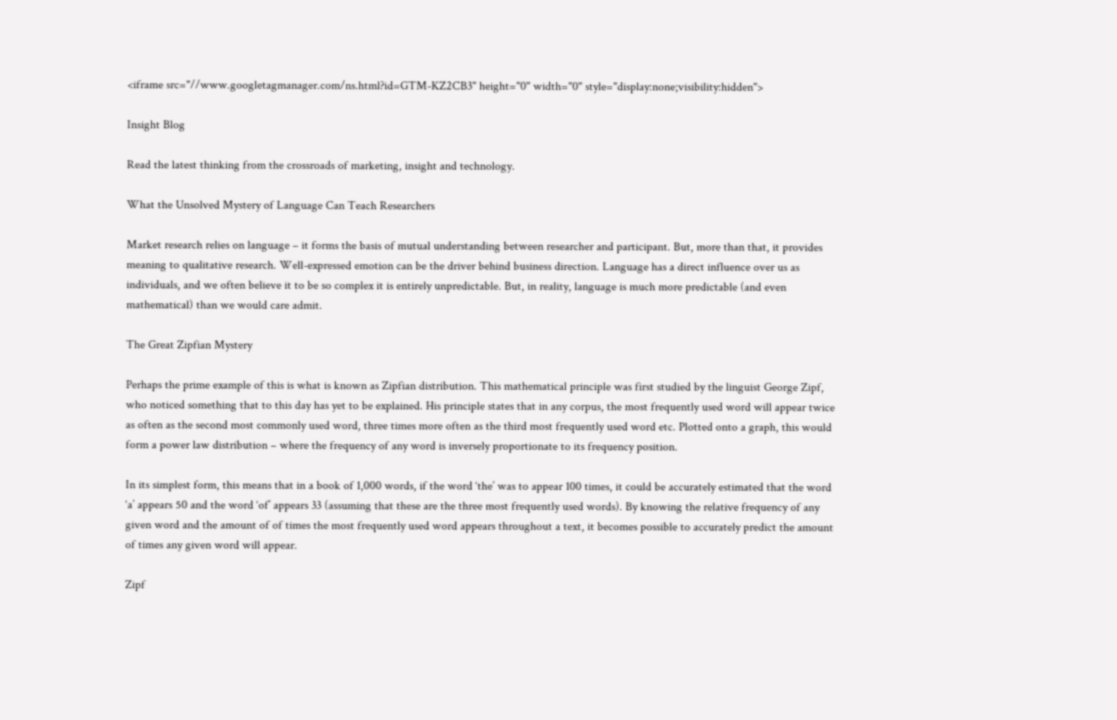<iframe src="//www.googletagmanager.com/ns.html?id=GTM-KZ2CB3" height="0" width="0" style="display:none;visibility:hidden">

Insight Blog

Read the latest thinking from the crossroads of marketing, insight and technology.

What the Unsolved Mystery of Language Can Teach Researchers

Market research relies on language – it forms the basis of mutual understanding between researcher and participant. But, more than that, it provides meaning to qualitative research. Well-expressed emotion can be the driver behind business direction. Language has a direct influence over us as individuals, and we often believe it to be so complex it is entirely unpredictable. But, in reality, language is much more predictable (and even mathematical) than we would care admit.

The Great Zipfian Mystery

Perhaps the prime example of this is what is known as Zipfian distribution. This mathematical principle was first studied by the linguist George Zipf, who noticed something that to this day has yet to be explained. His principle states that in any corpus, the most frequently used word will appear twice as often as the second most commonly used word, three times more often as the third most frequently used word etc. Plotted onto a graph, this would form a power law distribution – where the frequency of any word is inversely proportionate to its frequency position.

In its simplest form, this means that in a book of 1,000 words, if the word ‘the’ was to appear 100 times, it could be accurately estimated that the word ‘a’ appears 50 and the word ‘of’ appears 33 (assuming that these are the three most frequently used words). By knowing the relative frequency of any given word and the amount of of times the most frequently used word appears throughout a text, it becomes possible to accurately predict the amount of times any given word will appear.

Zipf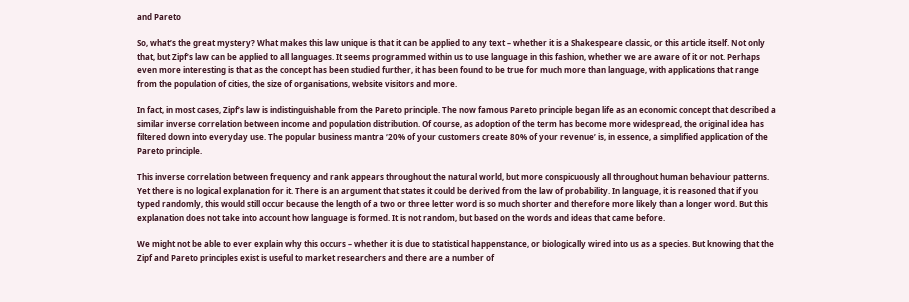and Pareto

So, what’s the great mystery? What makes this law unique is that it can be applied to any text – whether it is a Shakespeare classic, or this article itself. Not only that, but Zipf’s law can be applied to all languages. It seems programmed within us to use language in this fashion, whether we are aware of it or not. Perhaps even more interesting is that as the concept has been studied further, it has been found to be true for much more than language, with applications that range from the population of cities, the size of organisations, website visitors and more.

In fact, in most cases, Zipf’s law is indistinguishable from the Pareto principle. The now famous Pareto principle began life as an economic concept that described a similar inverse correlation between income and population distribution. Of course, as adoption of the term has become more widespread, the original idea has filtered down into everyday use. The popular business mantra ‘20% of your customers create 80% of your revenue’ is, in essence, a simplified application of the Pareto principle.

This inverse correlation between frequency and rank appears throughout the natural world, but more conspicuously all throughout human behaviour patterns. Yet there is no logical explanation for it. There is an argument that states it could be derived from the law of probability. In language, it is reasoned that if you typed randomly, this would still occur because the length of a two or three letter word is so much shorter and therefore more likely than a longer word. But this explanation does not take into account how language is formed. It is not random, but based on the words and ideas that came before.

We might not be able to ever explain why this occurs – whether it is due to statistical happenstance, or biologically wired into us as a species. But knowing that the Zipf and Pareto principles exist is useful to market researchers and there are a number of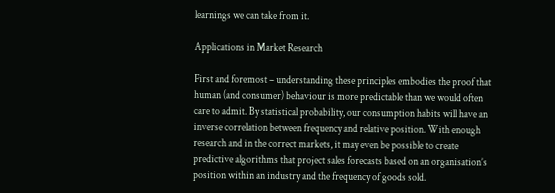learnings we can take from it.

Applications in Market Research

First and foremost – understanding these principles embodies the proof that human (and consumer) behaviour is more predictable than we would often care to admit. By statistical probability, our consumption habits will have an inverse correlation between frequency and relative position. With enough research and in the correct markets, it may even be possible to create predictive algorithms that project sales forecasts based on an organisation’s position within an industry and the frequency of goods sold.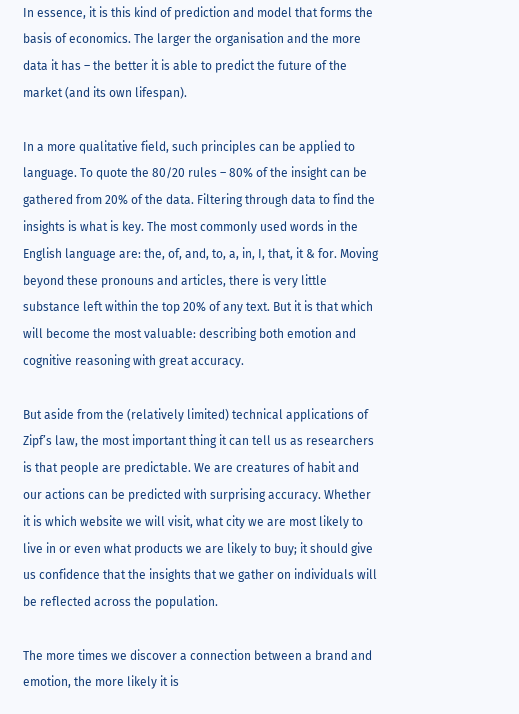In essence, it is this kind of prediction and model that forms the basis of economics. The larger the organisation and the more data it has – the better it is able to predict the future of the market (and its own lifespan).

In a more qualitative field, such principles can be applied to language. To quote the 80/20 rules – 80% of the insight can be gathered from 20% of the data. Filtering through data to find the insights is what is key. The most commonly used words in the English language are: the, of, and, to, a, in, I, that, it & for. Moving beyond these pronouns and articles, there is very little substance left within the top 20% of any text. But it is that which will become the most valuable: describing both emotion and cognitive reasoning with great accuracy.

But aside from the (relatively limited) technical applications of Zipf’s law, the most important thing it can tell us as researchers is that people are predictable. We are creatures of habit and our actions can be predicted with surprising accuracy. Whether it is which website we will visit, what city we are most likely to live in or even what products we are likely to buy; it should give us confidence that the insights that we gather on individuals will be reflected across the population.

The more times we discover a connection between a brand and emotion, the more likely it is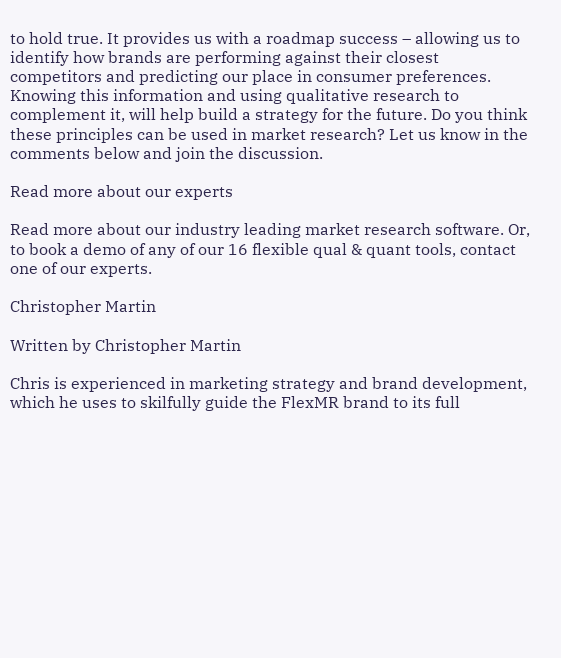to hold true. It provides us with a roadmap success – allowing us to identify how brands are performing against their closest competitors and predicting our place in consumer preferences. Knowing this information and using qualitative research to complement it, will help build a strategy for the future. Do you think these principles can be used in market research? Let us know in the comments below and join the discussion.

Read more about our experts

Read more about our industry leading market research software. Or, to book a demo of any of our 16 flexible qual & quant tools, contact one of our experts.

Christopher Martin

Written by Christopher Martin

Chris is experienced in marketing strategy and brand development, which he uses to skilfully guide the FlexMR brand to its full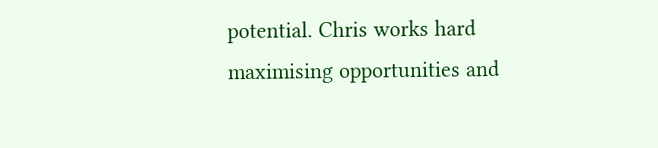potential. Chris works hard maximising opportunities and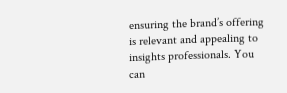ensuring the brand’s offering is relevant and appealing to insights professionals. You can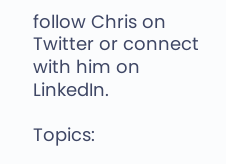follow Chris on Twitter or connect with him on LinkedIn.

Topics: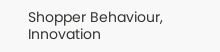Shopper Behaviour, Innovation